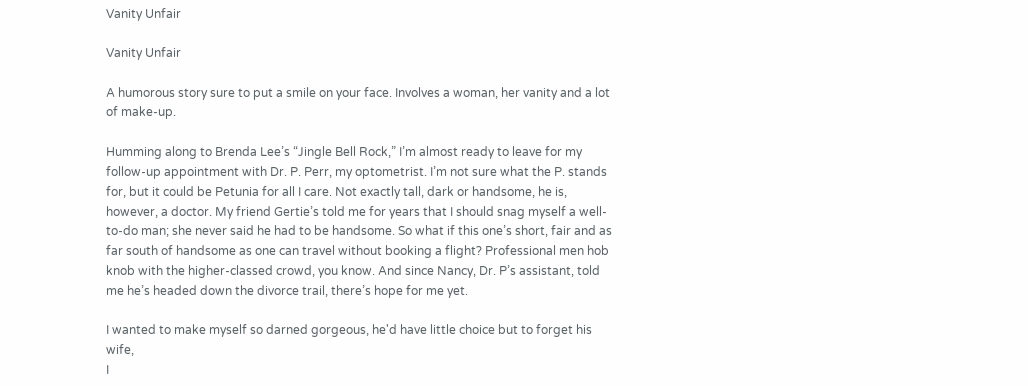Vanity Unfair

Vanity Unfair

A humorous story sure to put a smile on your face. Involves a woman, her vanity and a lot of make-up.

Humming along to Brenda Lee’s “Jingle Bell Rock,” I’m almost ready to leave for my follow-up appointment with Dr. P. Perr, my optometrist. I’m not sure what the P. stands for, but it could be Petunia for all I care. Not exactly tall, dark or handsome, he is, however, a doctor. My friend Gertie’s told me for years that I should snag myself a well-to-do man; she never said he had to be handsome. So what if this one’s short, fair and as far south of handsome as one can travel without booking a flight? Professional men hob knob with the higher-classed crowd, you know. And since Nancy, Dr. P’s assistant, told me he’s headed down the divorce trail, there’s hope for me yet.

I wanted to make myself so darned gorgeous, he'd have little choice but to forget his wife,
I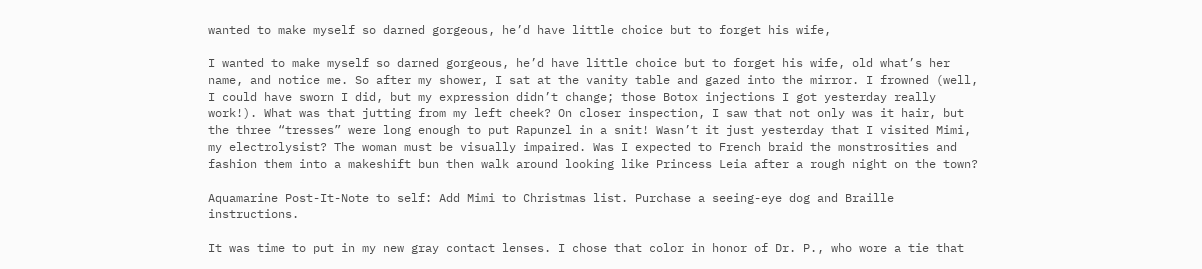wanted to make myself so darned gorgeous, he’d have little choice but to forget his wife,

I wanted to make myself so darned gorgeous, he’d have little choice but to forget his wife, old what’s her name, and notice me. So after my shower, I sat at the vanity table and gazed into the mirror. I frowned (well, I could have sworn I did, but my expression didn’t change; those Botox injections I got yesterday really work!). What was that jutting from my left cheek? On closer inspection, I saw that not only was it hair, but the three “tresses” were long enough to put Rapunzel in a snit! Wasn’t it just yesterday that I visited Mimi, my electrolysist? The woman must be visually impaired. Was I expected to French braid the monstrosities and fashion them into a makeshift bun then walk around looking like Princess Leia after a rough night on the town?

Aquamarine Post-It-Note to self: Add Mimi to Christmas list. Purchase a seeing-eye dog and Braille instructions.

It was time to put in my new gray contact lenses. I chose that color in honor of Dr. P., who wore a tie that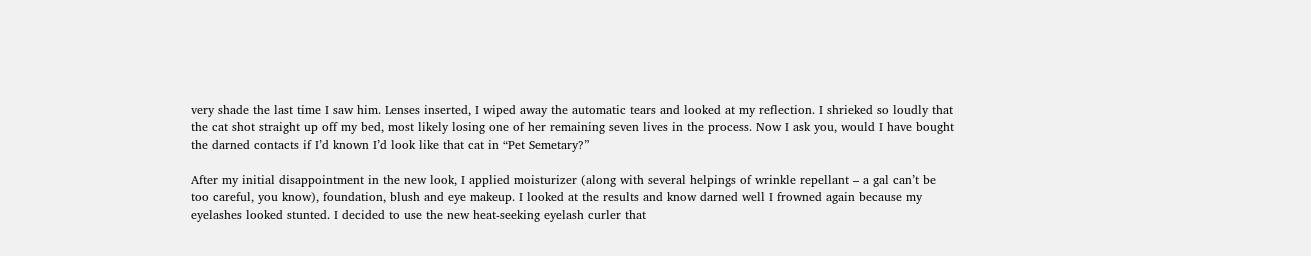very shade the last time I saw him. Lenses inserted, I wiped away the automatic tears and looked at my reflection. I shrieked so loudly that the cat shot straight up off my bed, most likely losing one of her remaining seven lives in the process. Now I ask you, would I have bought the darned contacts if I’d known I’d look like that cat in “Pet Semetary?”

After my initial disappointment in the new look, I applied moisturizer (along with several helpings of wrinkle repellant – a gal can’t be too careful, you know), foundation, blush and eye makeup. I looked at the results and know darned well I frowned again because my eyelashes looked stunted. I decided to use the new heat-seeking eyelash curler that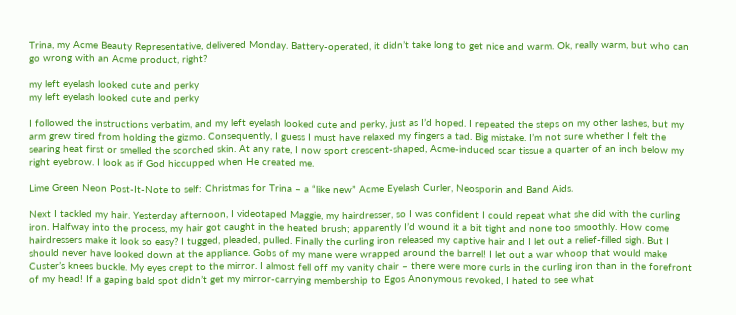Trina, my Acme Beauty Representative, delivered Monday. Battery-operated, it didn’t take long to get nice and warm. Ok, really warm, but who can go wrong with an Acme product, right?

my left eyelash looked cute and perky
my left eyelash looked cute and perky

I followed the instructions verbatim, and my left eyelash looked cute and perky, just as I’d hoped. I repeated the steps on my other lashes, but my arm grew tired from holding the gizmo. Consequently, I guess I must have relaxed my fingers a tad. Big mistake. I’m not sure whether I felt the searing heat first or smelled the scorched skin. At any rate, I now sport crescent-shaped, Acme-induced scar tissue a quarter of an inch below my right eyebrow. I look as if God hiccupped when He created me.

Lime Green Neon Post-It-Note to self: Christmas for Trina – a “like new” Acme Eyelash Curler, Neosporin and Band Aids.

Next I tackled my hair. Yesterday afternoon, I videotaped Maggie, my hairdresser, so I was confident I could repeat what she did with the curling iron. Halfway into the process, my hair got caught in the heated brush; apparently I’d wound it a bit tight and none too smoothly. How come hairdressers make it look so easy? I tugged, pleaded, pulled. Finally the curling iron released my captive hair and I let out a relief-filled sigh. But I should never have looked down at the appliance. Gobs of my mane were wrapped around the barrel! I let out a war whoop that would make Custer’s knees buckle. My eyes crept to the mirror. I almost fell off my vanity chair – there were more curls in the curling iron than in the forefront of my head! If a gaping bald spot didn’t get my mirror-carrying membership to Egos Anonymous revoked, I hated to see what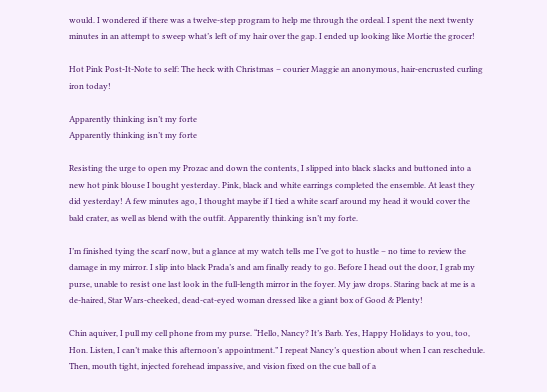would. I wondered if there was a twelve-step program to help me through the ordeal. I spent the next twenty minutes in an attempt to sweep what’s left of my hair over the gap. I ended up looking like Mortie the grocer!

Hot Pink Post-It-Note to self: The heck with Christmas – courier Maggie an anonymous, hair-encrusted curling iron today!

Apparently thinking isn’t my forte
Apparently thinking isn’t my forte

Resisting the urge to open my Prozac and down the contents, I slipped into black slacks and buttoned into a new hot pink blouse I bought yesterday. Pink, black and white earrings completed the ensemble. At least they did yesterday! A few minutes ago, I thought maybe if I tied a white scarf around my head it would cover the bald crater, as well as blend with the outfit. Apparently thinking isn’t my forte.

I’m finished tying the scarf now, but a glance at my watch tells me I’ve got to hustle – no time to review the damage in my mirror. I slip into black Prada’s and am finally ready to go. Before I head out the door, I grab my purse, unable to resist one last look in the full-length mirror in the foyer. My jaw drops. Staring back at me is a de-haired, Star Wars-cheeked, dead-cat-eyed woman dressed like a giant box of Good & Plenty!

Chin aquiver, I pull my cell phone from my purse. “Hello, Nancy? It’s Barb. Yes, Happy Holidays to you, too, Hon. Listen, I can’t make this afternoon’s appointment.” I repeat Nancy’s question about when I can reschedule. Then, mouth tight, injected forehead impassive, and vision fixed on the cue ball of a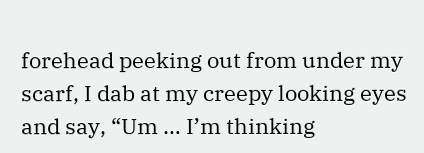forehead peeking out from under my scarf, I dab at my creepy looking eyes and say, “Um … I’m thinking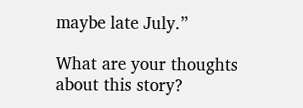maybe late July.”

What are your thoughts about this story?